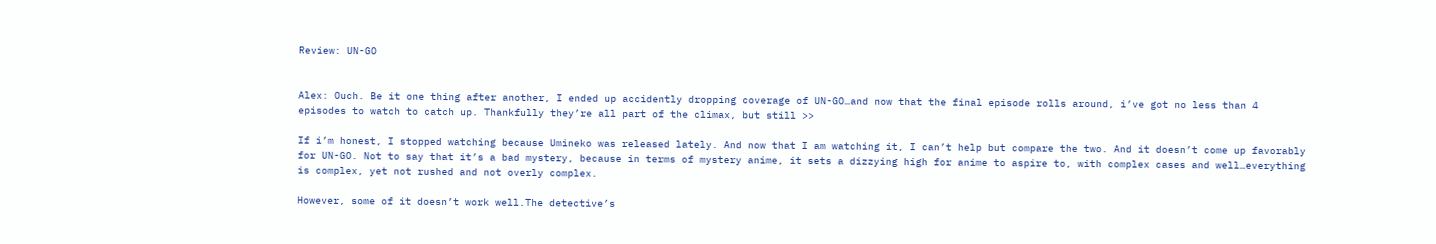Review: UN-GO


Alex: Ouch. Be it one thing after another, I ended up accidently dropping coverage of UN-GO…and now that the final episode rolls around, i’ve got no less than 4 episodes to watch to catch up. Thankfully they’re all part of the climax, but still >>

If i’m honest, I stopped watching because Umineko was released lately. And now that I am watching it, I can’t help but compare the two. And it doesn’t come up favorably for UN-GO. Not to say that it’s a bad mystery, because in terms of mystery anime, it sets a dizzying high for anime to aspire to, with complex cases and well…everything is complex, yet not rushed and not overly complex.

However, some of it doesn’t work well.The detective’s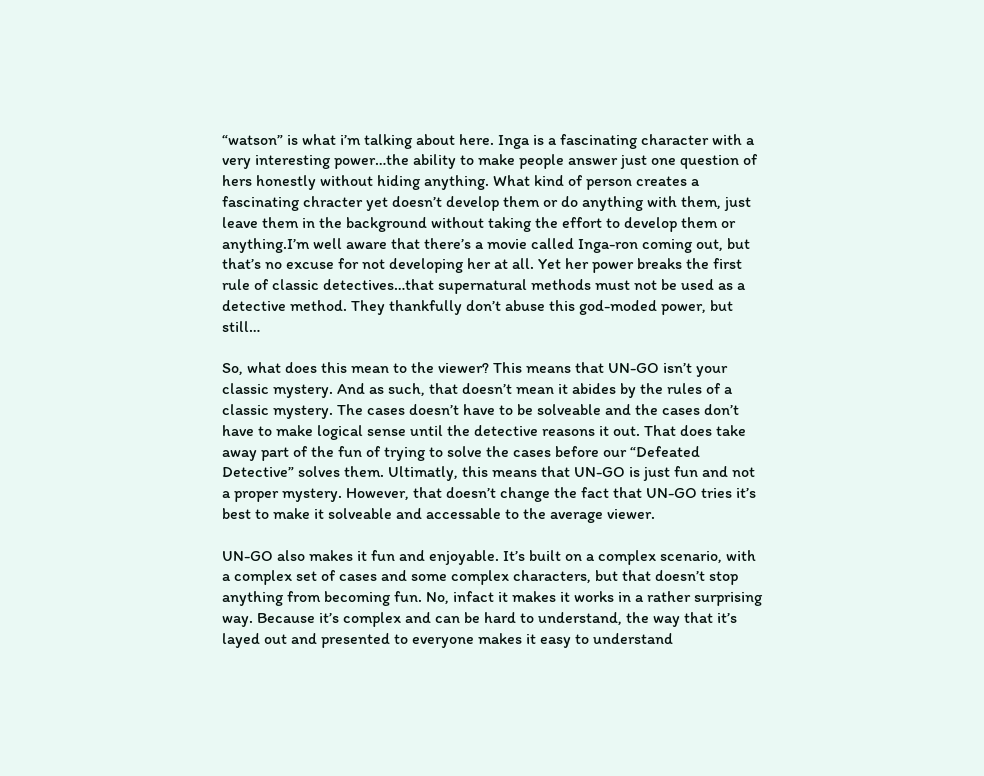“watson” is what i’m talking about here. Inga is a fascinating character with a very interesting power…the ability to make people answer just one question of hers honestly without hiding anything. What kind of person creates a fascinating chracter yet doesn’t develop them or do anything with them, just leave them in the background without taking the effort to develop them or anything.I’m well aware that there’s a movie called Inga-ron coming out, but that’s no excuse for not developing her at all. Yet her power breaks the first rule of classic detectives…that supernatural methods must not be used as a detective method. They thankfully don’t abuse this god-moded power, but still…

So, what does this mean to the viewer? This means that UN-GO isn’t your classic mystery. And as such, that doesn’t mean it abides by the rules of a classic mystery. The cases doesn’t have to be solveable and the cases don’t have to make logical sense until the detective reasons it out. That does take away part of the fun of trying to solve the cases before our “Defeated Detective” solves them. Ultimatly, this means that UN-GO is just fun and not a proper mystery. However, that doesn’t change the fact that UN-GO tries it’s best to make it solveable and accessable to the average viewer.

UN-GO also makes it fun and enjoyable. It’s built on a complex scenario, with a complex set of cases and some complex characters, but that doesn’t stop anything from becoming fun. No, infact it makes it works in a rather surprising way. Because it’s complex and can be hard to understand, the way that it’s layed out and presented to everyone makes it easy to understand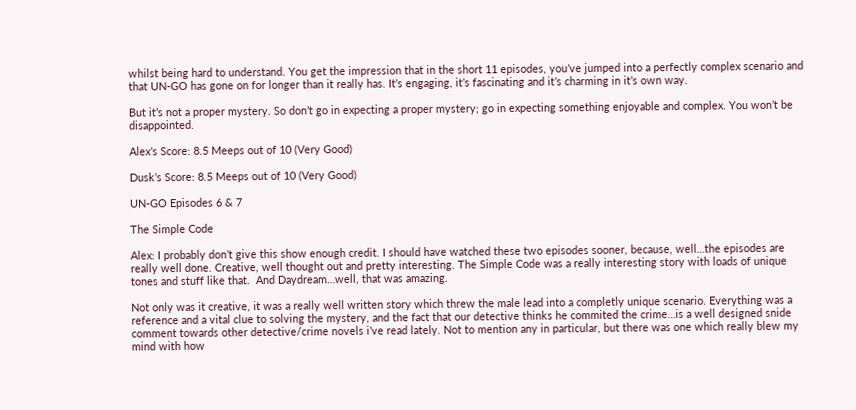whilst being hard to understand. You get the impression that in the short 11 episodes, you’ve jumped into a perfectly complex scenario and that UN-GO has gone on for longer than it really has. It’s engaging, it’s fascinating and it’s charming in it’s own way.

But it’s not a proper mystery. So don’t go in expecting a proper mystery; go in expecting something enjoyable and complex. You won’t be disappointed.

Alex’s Score: 8.5 Meeps out of 10 (Very Good)

Dusk’s Score: 8.5 Meeps out of 10 (Very Good)

UN-GO Episodes 6 & 7

The Simple Code

Alex: I probably don’t give this show enough credit. I should have watched these two episodes sooner, because, well…the episodes are really well done. Creative, well thought out and pretty interesting. The Simple Code was a really interesting story with loads of unique tones and stuff like that.  And Daydream…well, that was amazing.

Not only was it creative, it was a really well written story which threw the male lead into a completly unique scenario. Everything was a reference and a vital clue to solving the mystery, and the fact that our detective thinks he commited the crime…is a well designed snide comment towards other detective/crime novels i’ve read lately. Not to mention any in particular, but there was one which really blew my mind with how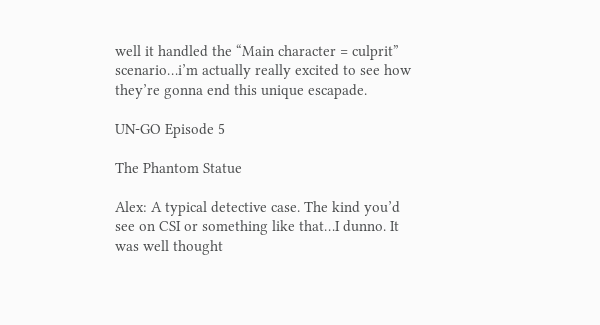well it handled the “Main character = culprit” scenario…i’m actually really excited to see how they’re gonna end this unique escapade.

UN-GO Episode 5

The Phantom Statue

Alex: A typical detective case. The kind you’d see on CSI or something like that…I dunno. It was well thought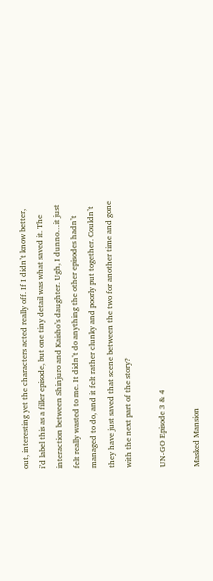out, interesting yet the characters acted really off. If I didn’t know better, i’d label this as a filler episode, but one tiny detail was what saved it. The interaction between Shinjuro and Kaisho’s daughter. Ugh, I dunno…it just felt really wasted to me. It didn’t do anything the other episodes hadn’t managed to do, and it felt rather clunky and poorly put together. Couldn’t they have just saved that scene between the two for another time and gone with the next part of the story?

UN-GO Episode 3 & 4

Masked Mansion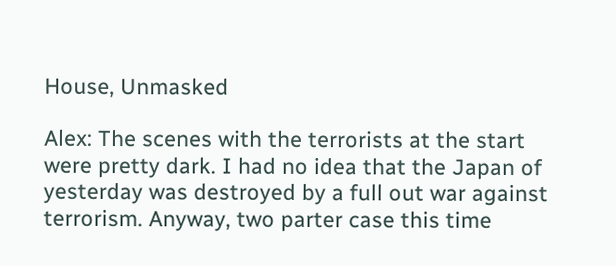House, Unmasked

Alex: The scenes with the terrorists at the start were pretty dark. I had no idea that the Japan of yesterday was destroyed by a full out war against terrorism. Anyway, two parter case this time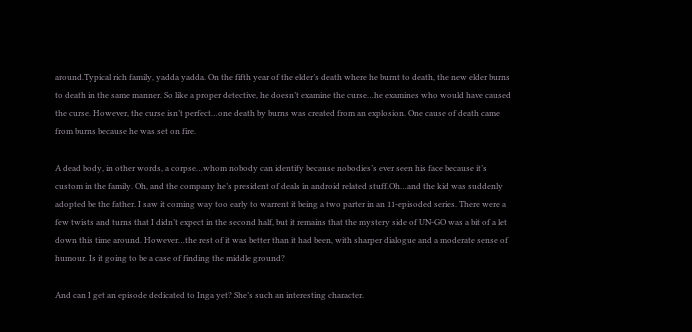around.Typical rich family, yadda yadda. On the fifth year of the elder’s death where he burnt to death, the new elder burns to death in the same manner. So like a proper detective, he doesn’t examine the curse…he examines who would have caused the curse. However, the curse isn’t perfect…one death by burns was created from an explosion. One cause of death came from burns because he was set on fire.

A dead body, in other words, a corpse…whom nobody can identify because nobodies’s ever seen his face because it’s custom in the family. Oh, and the company he’s president of deals in android related stuff.Oh…and the kid was suddenly adopted be the father. I saw it coming way too early to warrent it being a two parter in an 11-episoded series. There were a few twists and turns that I didn’t expect in the second half, but it remains that the mystery side of UN-GO was a bit of a let down this time around. However…the rest of it was better than it had been, with sharper dialogue and a moderate sense of humour. Is it going to be a case of finding the middle ground?

And can I get an episode dedicated to Inga yet? She’s such an interesting character.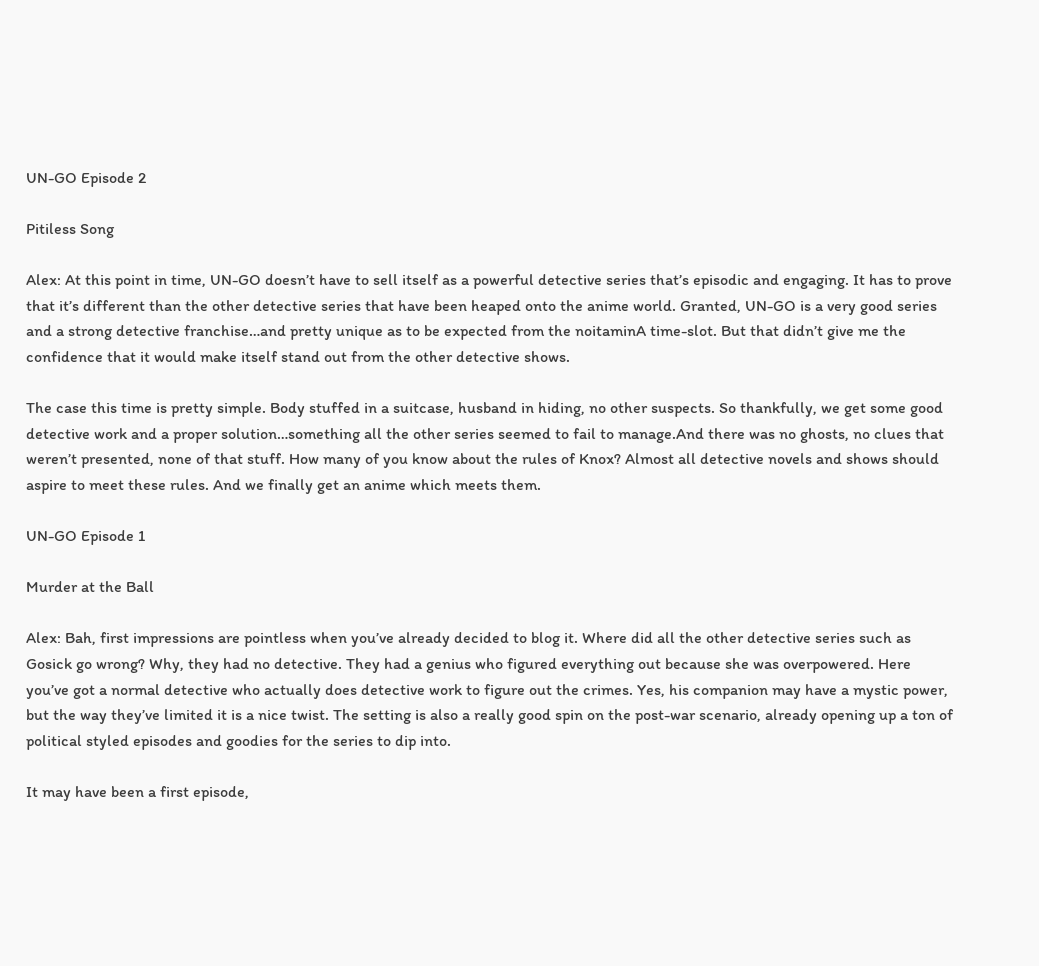UN-GO Episode 2

Pitiless Song

Alex: At this point in time, UN-GO doesn’t have to sell itself as a powerful detective series that’s episodic and engaging. It has to prove that it’s different than the other detective series that have been heaped onto the anime world. Granted, UN-GO is a very good series and a strong detective franchise…and pretty unique as to be expected from the noitaminA time-slot. But that didn’t give me the confidence that it would make itself stand out from the other detective shows.

The case this time is pretty simple. Body stuffed in a suitcase, husband in hiding, no other suspects. So thankfully, we get some good detective work and a proper solution…something all the other series seemed to fail to manage.And there was no ghosts, no clues that weren’t presented, none of that stuff. How many of you know about the rules of Knox? Almost all detective novels and shows should aspire to meet these rules. And we finally get an anime which meets them.

UN-GO Episode 1

Murder at the Ball

Alex: Bah, first impressions are pointless when you’ve already decided to blog it. Where did all the other detective series such as Gosick go wrong? Why, they had no detective. They had a genius who figured everything out because she was overpowered. Here you’ve got a normal detective who actually does detective work to figure out the crimes. Yes, his companion may have a mystic power, but the way they’ve limited it is a nice twist. The setting is also a really good spin on the post-war scenario, already opening up a ton of political styled episodes and goodies for the series to dip into.

It may have been a first episode,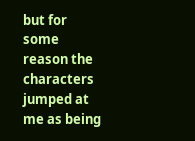but for some reason the characters jumped at me as being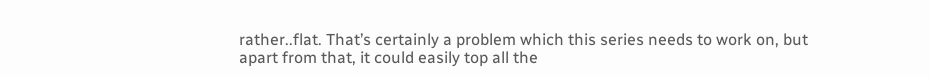rather..flat. That’s certainly a problem which this series needs to work on, but apart from that, it could easily top all the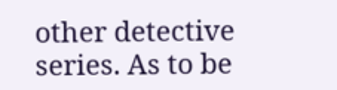other detective series. As to be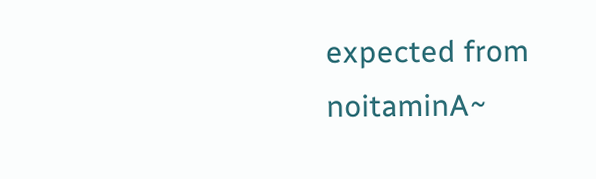expected from noitaminA~